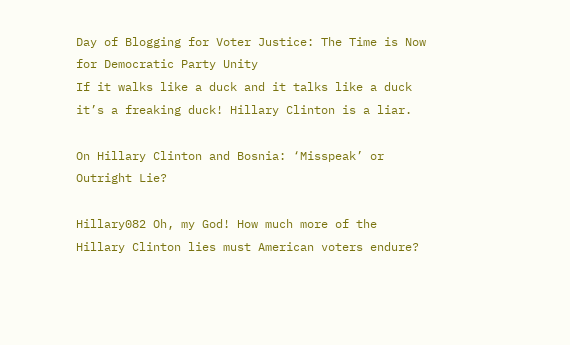Day of Blogging for Voter Justice: The Time is Now for Democratic Party Unity
If it walks like a duck and it talks like a duck it’s a freaking duck! Hillary Clinton is a liar.

On Hillary Clinton and Bosnia: ‘Misspeak’ or Outright Lie?

Hillary082 Oh, my God! How much more of the Hillary Clinton lies must American voters endure?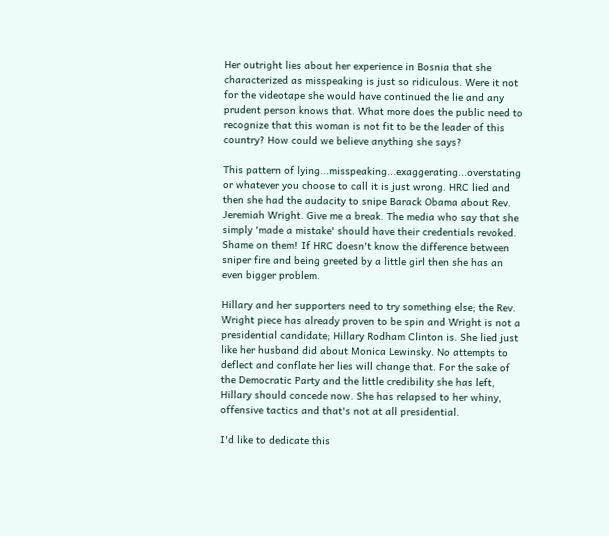Her outright lies about her experience in Bosnia that she characterized as misspeaking is just so ridiculous. Were it not for the videotape she would have continued the lie and any prudent person knows that. What more does the public need to recognize that this woman is not fit to be the leader of this country? How could we believe anything she says?

This pattern of lying...misspeaking...exaggerating...overstating or whatever you choose to call it is just wrong. HRC lied and then she had the audacity to snipe Barack Obama about Rev. Jeremiah Wright. Give me a break. The media who say that she simply 'made a mistake' should have their credentials revoked. Shame on them! If HRC doesn't know the difference between sniper fire and being greeted by a little girl then she has an even bigger problem.

Hillary and her supporters need to try something else; the Rev. Wright piece has already proven to be spin and Wright is not a presidential candidate; Hillary Rodham Clinton is. She lied just like her husband did about Monica Lewinsky. No attempts to deflect and conflate her lies will change that. For the sake of the Democratic Party and the little credibility she has left, Hillary should concede now. She has relapsed to her whiny, offensive tactics and that's not at all presidential.

I'd like to dedicate this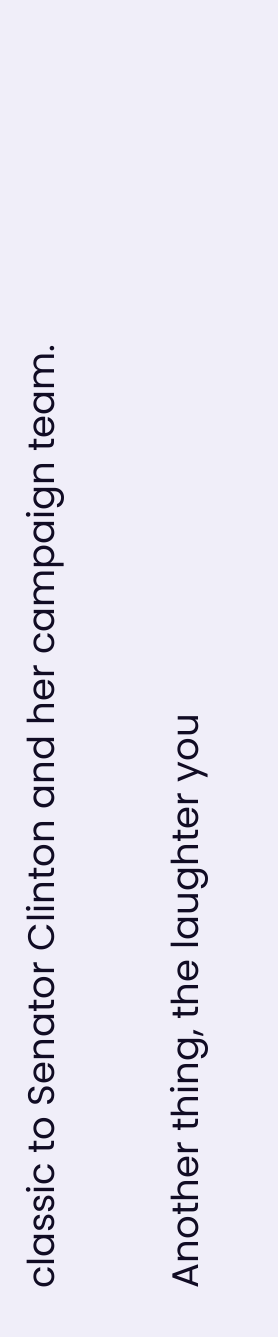classic to Senator Clinton and her campaign team.

Another thing, the laughter you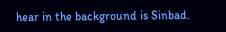hear in the background is Sinbad.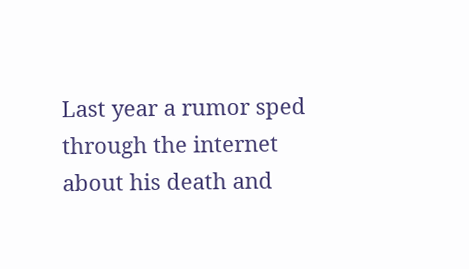Last year a rumor sped through the internet about his death and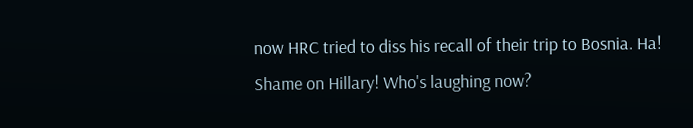now HRC tried to diss his recall of their trip to Bosnia. Ha! Shame on Hillary! Who's laughing now?